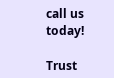call us today!

Trust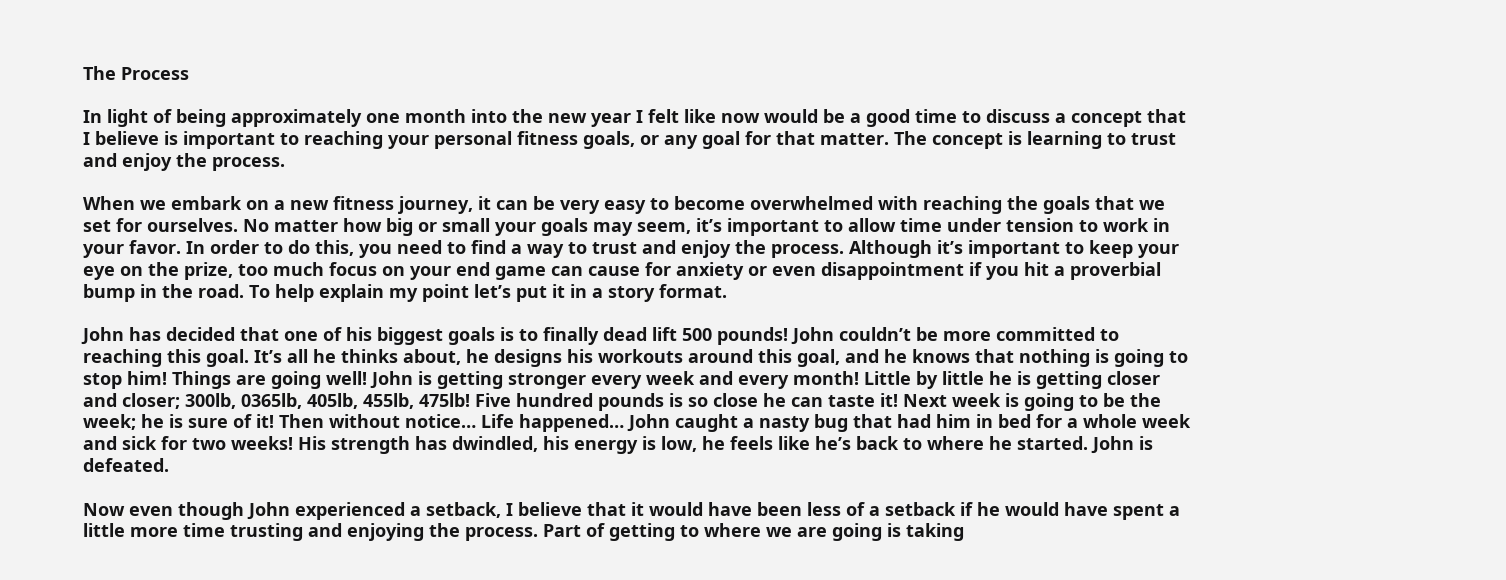The Process

In light of being approximately one month into the new year I felt like now would be a good time to discuss a concept that I believe is important to reaching your personal fitness goals, or any goal for that matter. The concept is learning to trust and enjoy the process.

When we embark on a new fitness journey, it can be very easy to become overwhelmed with reaching the goals that we set for ourselves. No matter how big or small your goals may seem, it’s important to allow time under tension to work in your favor. In order to do this, you need to find a way to trust and enjoy the process. Although it’s important to keep your eye on the prize, too much focus on your end game can cause for anxiety or even disappointment if you hit a proverbial bump in the road. To help explain my point let’s put it in a story format.

John has decided that one of his biggest goals is to finally dead lift 500 pounds! John couldn’t be more committed to reaching this goal. It’s all he thinks about, he designs his workouts around this goal, and he knows that nothing is going to stop him! Things are going well! John is getting stronger every week and every month! Little by little he is getting closer and closer; 300lb, 0365lb, 405lb, 455lb, 475lb! Five hundred pounds is so close he can taste it! Next week is going to be the week; he is sure of it! Then without notice… Life happened… John caught a nasty bug that had him in bed for a whole week and sick for two weeks! His strength has dwindled, his energy is low, he feels like he’s back to where he started. John is defeated.

Now even though John experienced a setback, I believe that it would have been less of a setback if he would have spent a little more time trusting and enjoying the process. Part of getting to where we are going is taking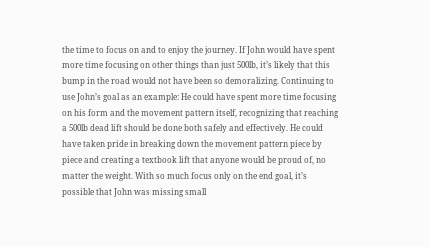the time to focus on and to enjoy the journey. If John would have spent more time focusing on other things than just 500lb, it’s likely that this bump in the road would not have been so demoralizing. Continuing to use John’s goal as an example: He could have spent more time focusing on his form and the movement pattern itself, recognizing that reaching a 500lb dead lift should be done both safely and effectively. He could have taken pride in breaking down the movement pattern piece by piece and creating a textbook lift that anyone would be proud of, no matter the weight. With so much focus only on the end goal, it’s possible that John was missing small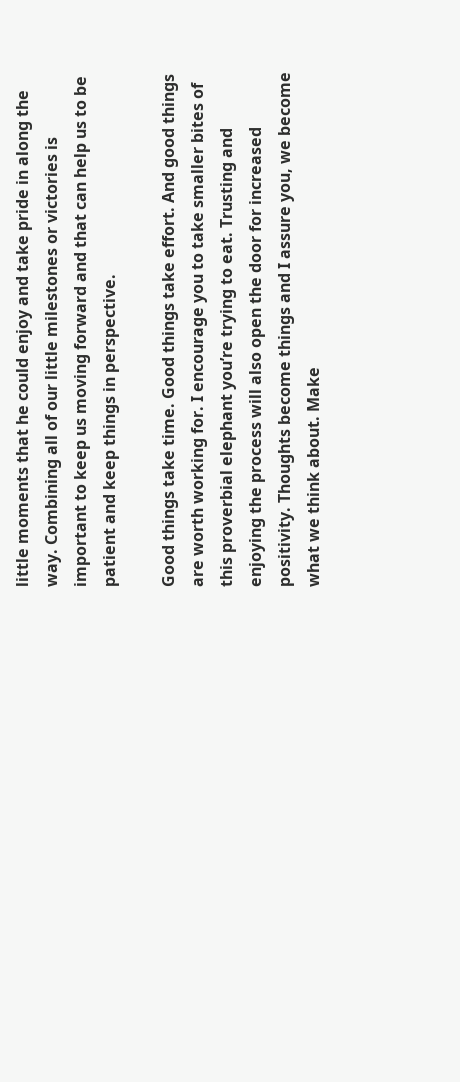little moments that he could enjoy and take pride in along the way. Combining all of our little milestones or victories is important to keep us moving forward and that can help us to be patient and keep things in perspective.

Good things take time. Good things take effort. And good things are worth working for. I encourage you to take smaller bites of this proverbial elephant you’re trying to eat. Trusting and enjoying the process will also open the door for increased positivity. Thoughts become things and I assure you, we become what we think about. Make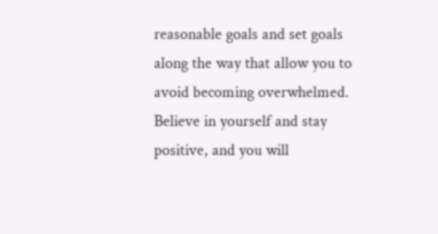reasonable goals and set goals along the way that allow you to avoid becoming overwhelmed. Believe in yourself and stay positive, and you will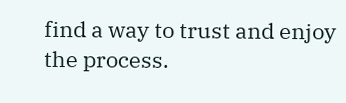find a way to trust and enjoy the process.